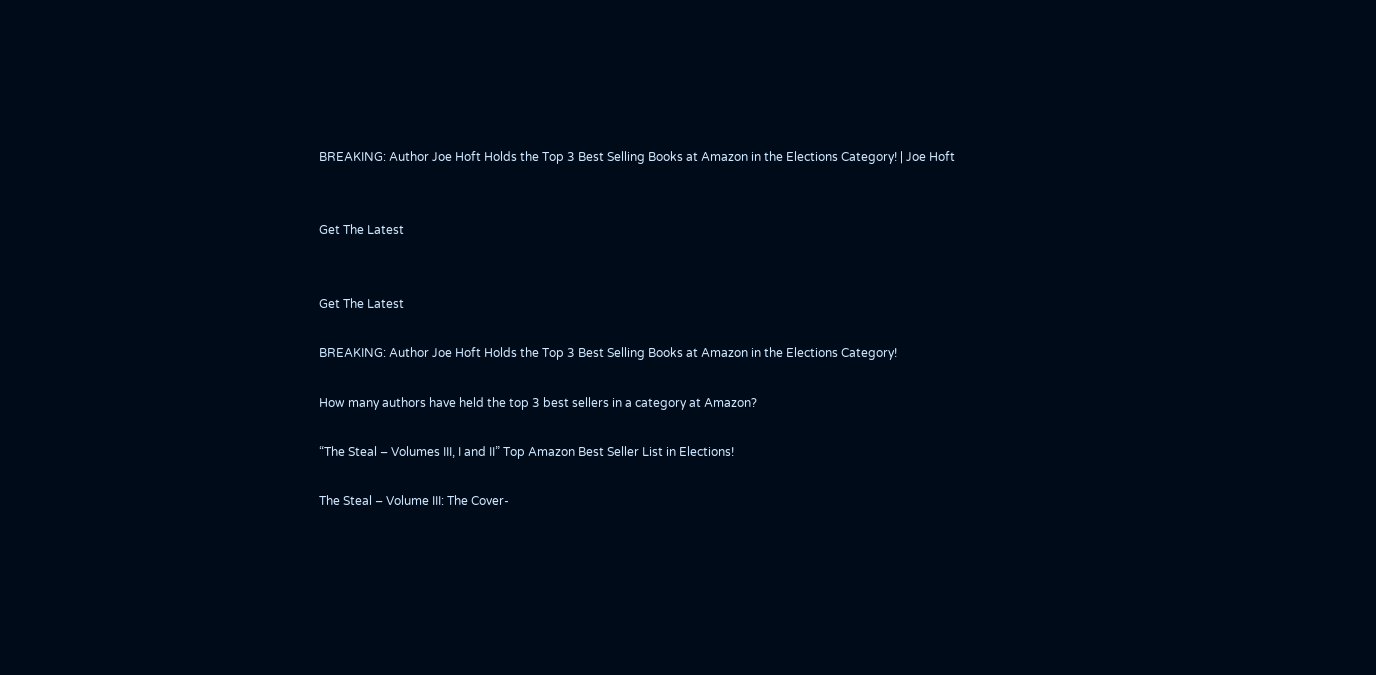BREAKING: Author Joe Hoft Holds the Top 3 Best Selling Books at Amazon in the Elections Category! | Joe Hoft


Get The Latest


Get The Latest

BREAKING: Author Joe Hoft Holds the Top 3 Best Selling Books at Amazon in the Elections Category!

How many authors have held the top 3 best sellers in a category at Amazon?

“The Steal – Volumes III, I and II” Top Amazon Best Seller List in Elections!

The Steal – Volume III: The Cover-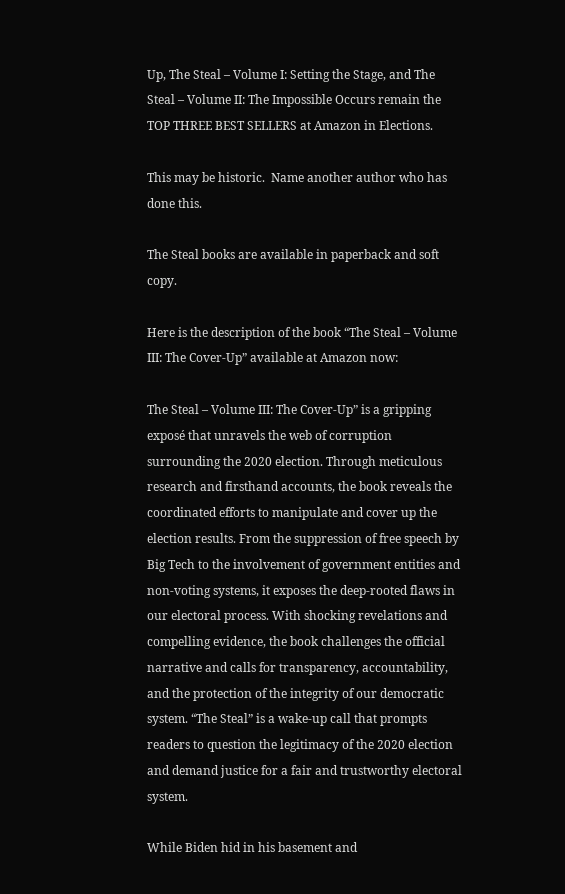Up, The Steal – Volume I: Setting the Stage, and The Steal – Volume II: The Impossible Occurs remain the TOP THREE BEST SELLERS at Amazon in Elections.

This may be historic.  Name another author who has done this.

The Steal books are available in paperback and soft copy.

Here is the description of the book “The Steal – Volume III: The Cover-Up” available at Amazon now:

The Steal – Volume III: The Cover-Up” is a gripping exposé that unravels the web of corruption surrounding the 2020 election. Through meticulous research and firsthand accounts, the book reveals the coordinated efforts to manipulate and cover up the election results. From the suppression of free speech by Big Tech to the involvement of government entities and non-voting systems, it exposes the deep-rooted flaws in our electoral process. With shocking revelations and compelling evidence, the book challenges the official narrative and calls for transparency, accountability, and the protection of the integrity of our democratic system. “The Steal” is a wake-up call that prompts readers to question the legitimacy of the 2020 election and demand justice for a fair and trustworthy electoral system.

While Biden hid in his basement and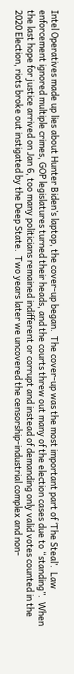Intel Operatives made up lies about Hunter Biden’s laptop, the cover-up began.  The cover-up was the most important part of ‘The Steal’.  Law enforcement ignored multiple crimes, GOP legislatures turned their heads, and the courts threw out many of the election cases due to “standing”.  When the last hope for justice arrived on Jan 6, too many politicians remained indifferent or corrupt and instead of demanding only valid votes counted in the 2020 Election, riots broke out instigated by the Deep State.  Two years later we uncovered the censorship-industrial complex and non-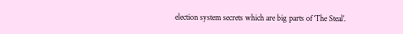election system secrets which are big parts of ‘The Steal’.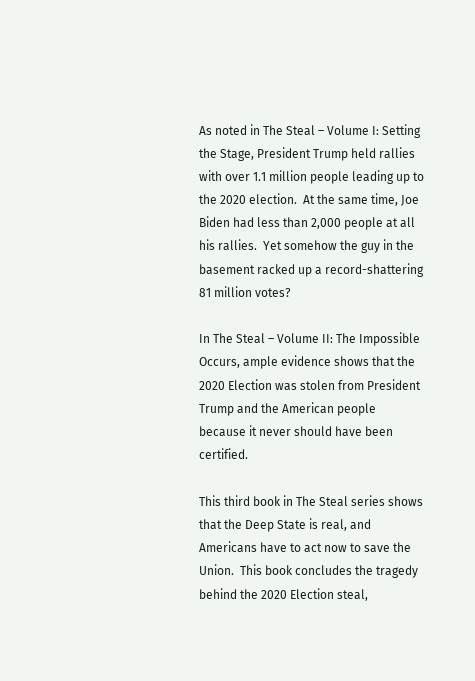As noted in The Steal – Volume I: Setting the Stage, President Trump held rallies with over 1.1 million people leading up to the 2020 election.  At the same time, Joe Biden had less than 2,000 people at all his rallies.  Yet somehow the guy in the basement racked up a record-shattering 81 million votes?

In The Steal – Volume II: The Impossible Occurs, ample evidence shows that the 2020 Election was stolen from President Trump and the American people because it never should have been certified.

This third book in The Steal series shows that the Deep State is real, and Americans have to act now to save the Union.  This book concludes the tragedy behind the 2020 Election steal,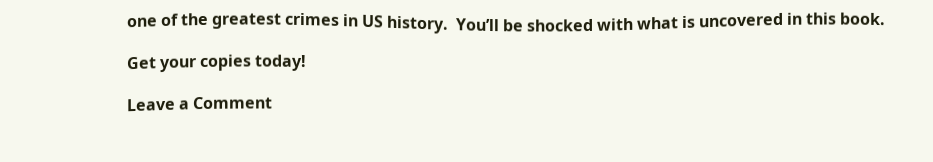one of the greatest crimes in US history.  You’ll be shocked with what is uncovered in this book.

Get your copies today!

Leave a Comment